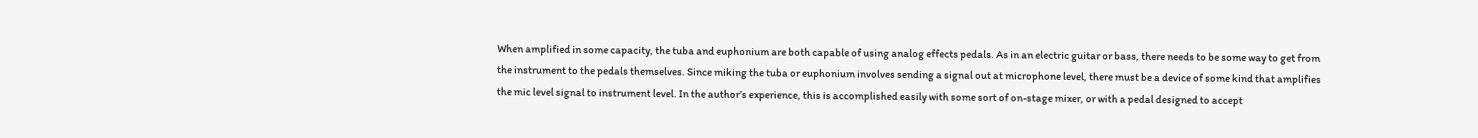When amplified in some capacity, the tuba and euphonium are both capable of using analog effects pedals. As in an electric guitar or bass, there needs to be some way to get from the instrument to the pedals themselves. Since miking the tuba or euphonium involves sending a signal out at microphone level, there must be a device of some kind that amplifies the mic level signal to instrument level. In the author’s experience, this is accomplished easily with some sort of on-stage mixer, or with a pedal designed to accept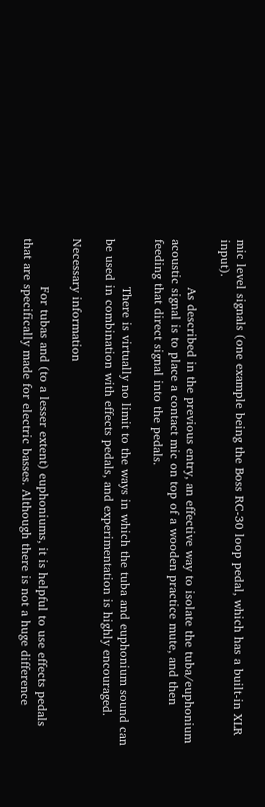mic level signals (one example being the Boss RC-30 loop pedal, which has a built-in XLR input).

            As described in the previous entry, an effective way to isolate the tuba/euphonium acoustic signal is to place a contact mic on top of a wooden practice mute, and then feeding that direct signal into the pedals.

            There is virtually no limit to the ways in which the tuba and euphonium sound can be used in combination with effects pedals, and experimentation is highly encouraged.

Necessary information

            For tubas and (to a lesser extent) euphoniums, it is helpful to use effects pedals that are specifically made for electric basses. Although there is not a huge difference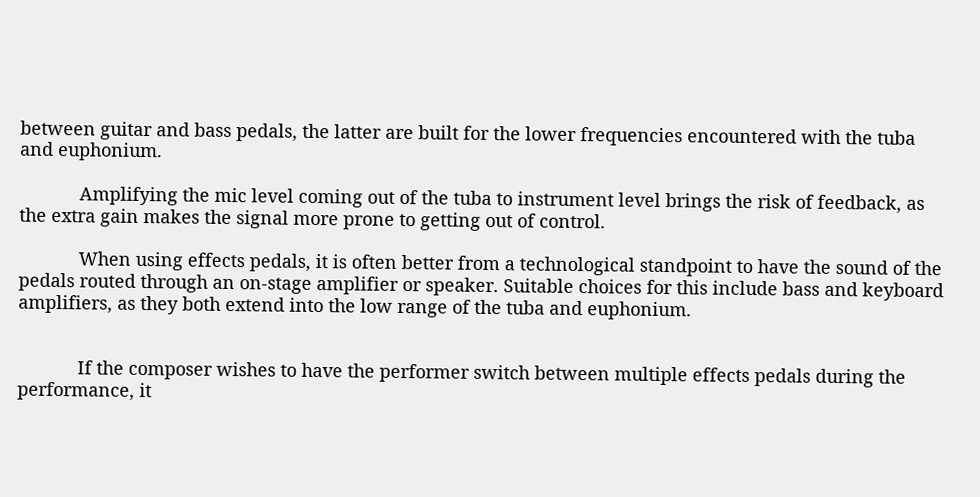between guitar and bass pedals, the latter are built for the lower frequencies encountered with the tuba and euphonium.

            Amplifying the mic level coming out of the tuba to instrument level brings the risk of feedback, as the extra gain makes the signal more prone to getting out of control.

            When using effects pedals, it is often better from a technological standpoint to have the sound of the pedals routed through an on-stage amplifier or speaker. Suitable choices for this include bass and keyboard amplifiers, as they both extend into the low range of the tuba and euphonium.


            If the composer wishes to have the performer switch between multiple effects pedals during the performance, it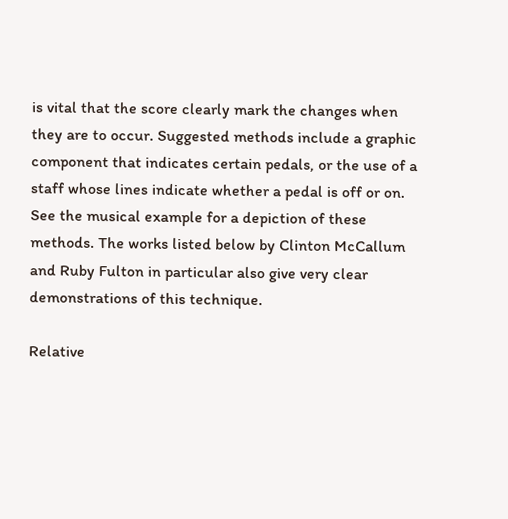is vital that the score clearly mark the changes when they are to occur. Suggested methods include a graphic component that indicates certain pedals, or the use of a staff whose lines indicate whether a pedal is off or on. See the musical example for a depiction of these methods. The works listed below by Clinton McCallum and Ruby Fulton in particular also give very clear demonstrations of this technique.

Relative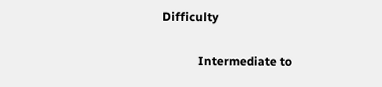Difficulty

            Intermediate to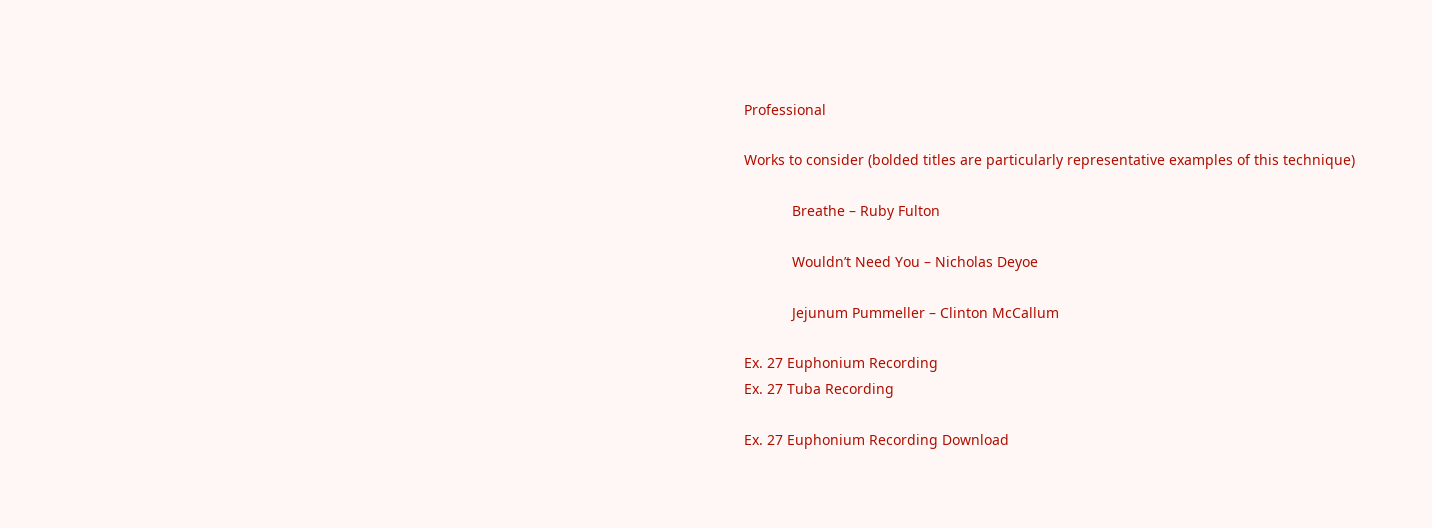Professional

Works to consider (bolded titles are particularly representative examples of this technique)

            Breathe – Ruby Fulton

            Wouldn’t Need You – Nicholas Deyoe

            Jejunum Pummeller – Clinton McCallum

Ex. 27 Euphonium Recording
Ex. 27 Tuba Recording

Ex. 27 Euphonium Recording Download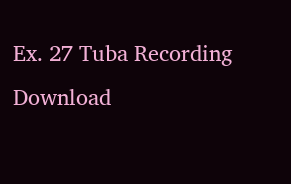Ex. 27 Tuba Recording Download